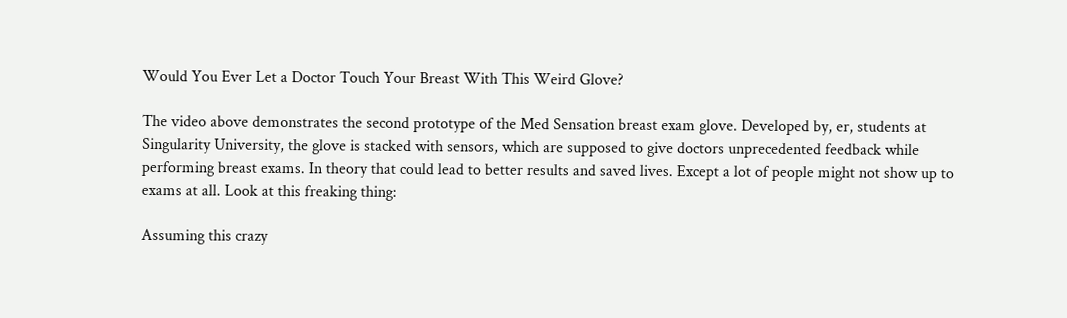Would You Ever Let a Doctor Touch Your Breast With This Weird Glove?

The video above demonstrates the second prototype of the Med Sensation breast exam glove. Developed by, er, students at Singularity University, the glove is stacked with sensors, which are supposed to give doctors unprecedented feedback while performing breast exams. In theory that could lead to better results and saved lives. Except a lot of people might not show up to exams at all. Look at this freaking thing:

Assuming this crazy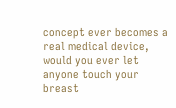concept ever becomes a real medical device, would you ever let anyone touch your breast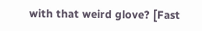with that weird glove? [Fast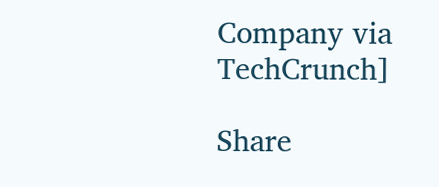Company via TechCrunch]

Share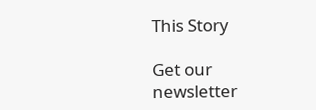This Story

Get our newsletter